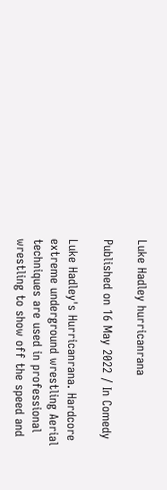Luke Hadley hurricanrana

Published on 16 May 2022 / In Comedy

Luke Hadley's Hurricanrana. Hardcore extreme underground wrestling Aerial techniques are used in professional wrestling to show off the speed and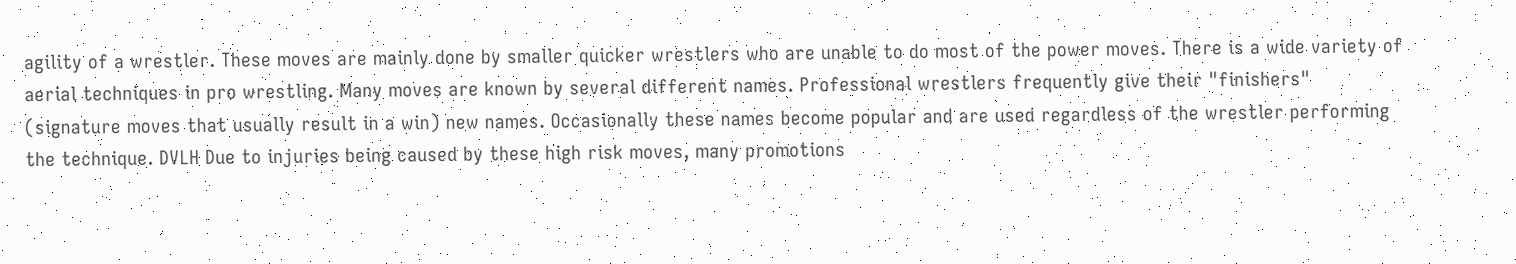agility of a wrestler. These moves are mainly done by smaller quicker wrestlers who are unable to do most of the power moves. There is a wide variety of aerial techniques in pro wrestling. Many moves are known by several different names. Professional wrestlers frequently give their "finishers" (signature moves that usually result in a win) new names. Occasionally these names become popular and are used regardless of the wrestler performing the technique. DVLH Due to injuries being caused by these high risk moves, many promotions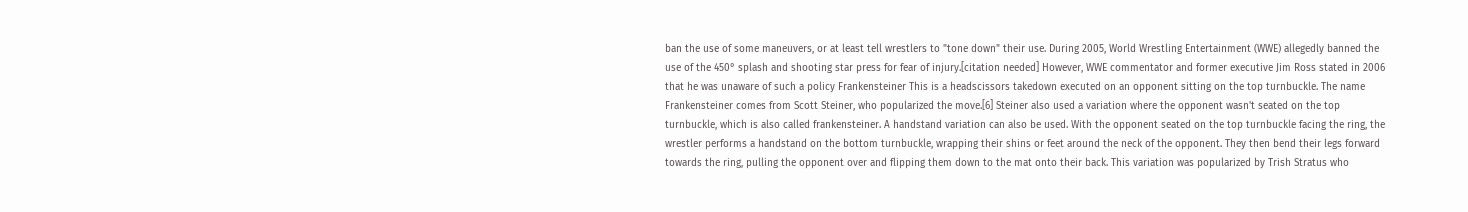ban the use of some maneuvers, or at least tell wrestlers to "tone down" their use. During 2005, World Wrestling Entertainment (WWE) allegedly banned the use of the 450° splash and shooting star press for fear of injury.[citation needed] However, WWE commentator and former executive Jim Ross stated in 2006 that he was unaware of such a policy Frankensteiner This is a headscissors takedown executed on an opponent sitting on the top turnbuckle. The name Frankensteiner comes from Scott Steiner, who popularized the move.[6] Steiner also used a variation where the opponent wasn't seated on the top turnbuckle, which is also called frankensteiner. A handstand variation can also be used. With the opponent seated on the top turnbuckle facing the ring, the wrestler performs a handstand on the bottom turnbuckle, wrapping their shins or feet around the neck of the opponent. They then bend their legs forward towards the ring, pulling the opponent over and flipping them down to the mat onto their back. This variation was popularized by Trish Stratus who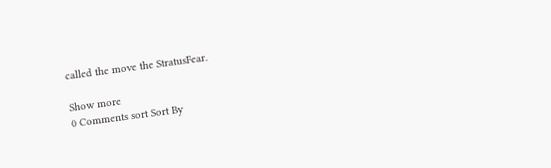called the move the StratusFear.

Show more
0 Comments sort Sort By